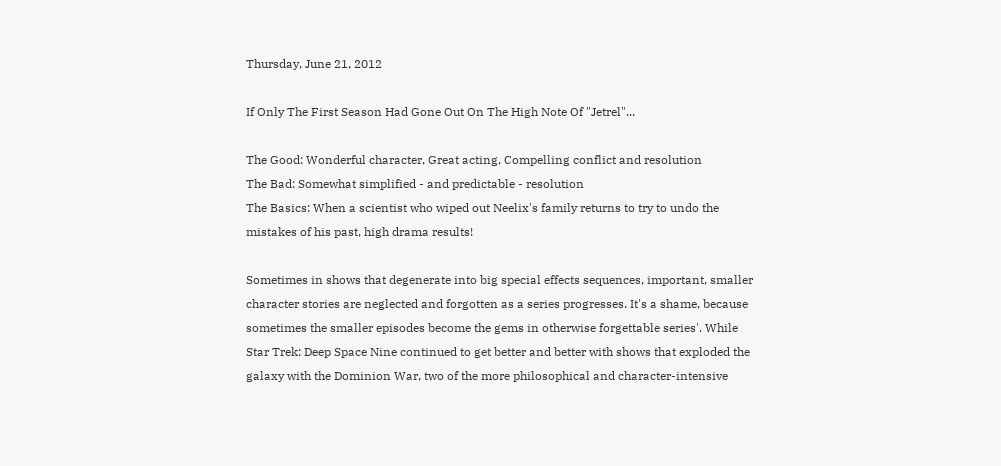Thursday, June 21, 2012

If Only The First Season Had Gone Out On The High Note Of "Jetrel"...

The Good: Wonderful character, Great acting, Compelling conflict and resolution
The Bad: Somewhat simplified - and predictable - resolution
The Basics: When a scientist who wiped out Neelix's family returns to try to undo the mistakes of his past, high drama results!

Sometimes in shows that degenerate into big special effects sequences, important, smaller character stories are neglected and forgotten as a series progresses. It's a shame, because sometimes the smaller episodes become the gems in otherwise forgettable series'. While Star Trek: Deep Space Nine continued to get better and better with shows that exploded the galaxy with the Dominion War, two of the more philosophical and character-intensive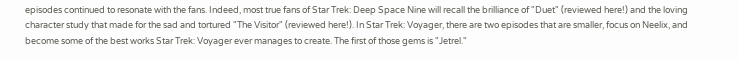episodes continued to resonate with the fans. Indeed, most true fans of Star Trek: Deep Space Nine will recall the brilliance of "Duet" (reviewed here!) and the loving character study that made for the sad and tortured "The Visitor" (reviewed here!). In Star Trek: Voyager, there are two episodes that are smaller, focus on Neelix, and become some of the best works Star Trek: Voyager ever manages to create. The first of those gems is "Jetrel."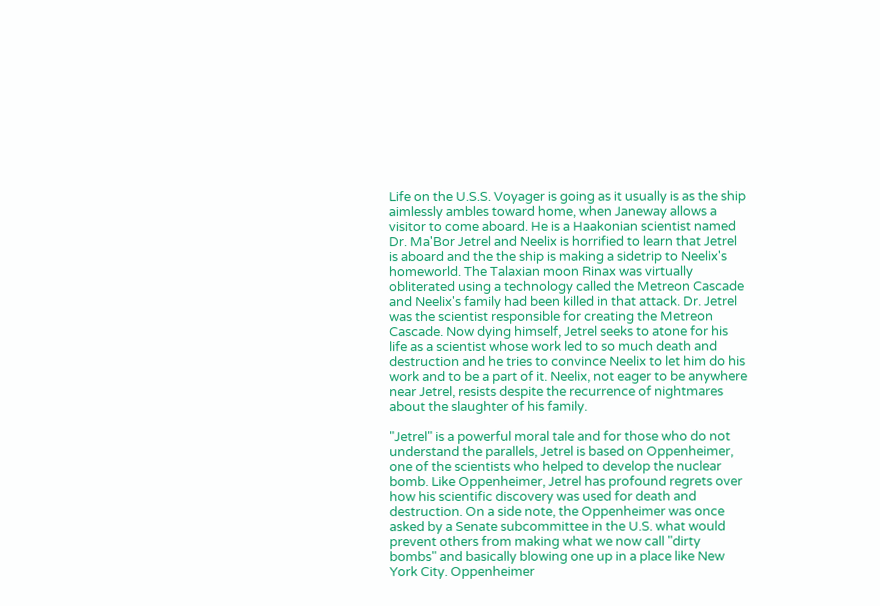Life on the U.S.S. Voyager is going as it usually is as the ship aimlessly ambles toward home, when Janeway allows a visitor to come aboard. He is a Haakonian scientist named Dr. Ma'Bor Jetrel and Neelix is horrified to learn that Jetrel is aboard and the the ship is making a sidetrip to Neelix's homeworld. The Talaxian moon Rinax was virtually obliterated using a technology called the Metreon Cascade and Neelix's family had been killed in that attack. Dr. Jetrel was the scientist responsible for creating the Metreon Cascade. Now dying himself, Jetrel seeks to atone for his life as a scientist whose work led to so much death and destruction and he tries to convince Neelix to let him do his work and to be a part of it. Neelix, not eager to be anywhere near Jetrel, resists despite the recurrence of nightmares about the slaughter of his family.

"Jetrel" is a powerful moral tale and for those who do not understand the parallels, Jetrel is based on Oppenheimer, one of the scientists who helped to develop the nuclear bomb. Like Oppenheimer, Jetrel has profound regrets over how his scientific discovery was used for death and destruction. On a side note, the Oppenheimer was once asked by a Senate subcommittee in the U.S. what would prevent others from making what we now call "dirty bombs" and basically blowing one up in a place like New York City. Oppenheimer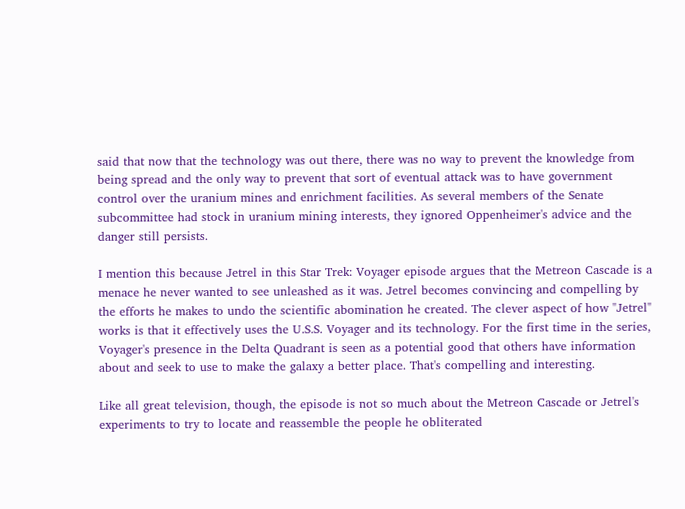said that now that the technology was out there, there was no way to prevent the knowledge from being spread and the only way to prevent that sort of eventual attack was to have government control over the uranium mines and enrichment facilities. As several members of the Senate subcommittee had stock in uranium mining interests, they ignored Oppenheimer's advice and the danger still persists.

I mention this because Jetrel in this Star Trek: Voyager episode argues that the Metreon Cascade is a menace he never wanted to see unleashed as it was. Jetrel becomes convincing and compelling by the efforts he makes to undo the scientific abomination he created. The clever aspect of how "Jetrel" works is that it effectively uses the U.S.S. Voyager and its technology. For the first time in the series, Voyager's presence in the Delta Quadrant is seen as a potential good that others have information about and seek to use to make the galaxy a better place. That's compelling and interesting.

Like all great television, though, the episode is not so much about the Metreon Cascade or Jetrel's experiments to try to locate and reassemble the people he obliterated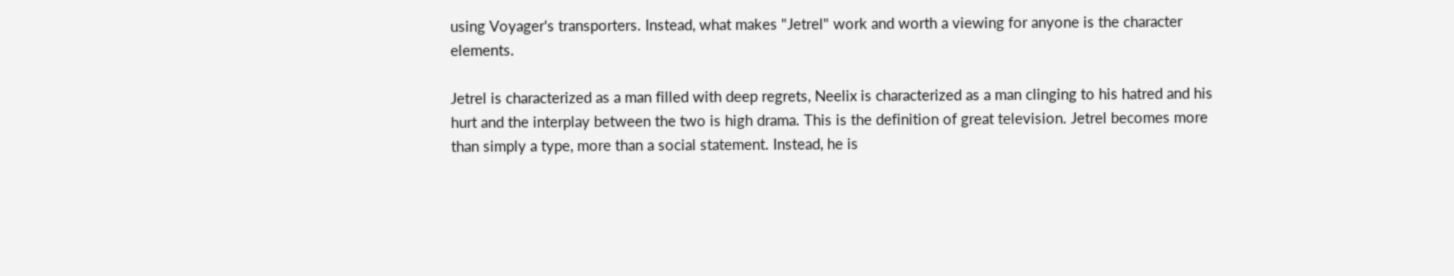using Voyager's transporters. Instead, what makes "Jetrel" work and worth a viewing for anyone is the character elements.

Jetrel is characterized as a man filled with deep regrets, Neelix is characterized as a man clinging to his hatred and his hurt and the interplay between the two is high drama. This is the definition of great television. Jetrel becomes more than simply a type, more than a social statement. Instead, he is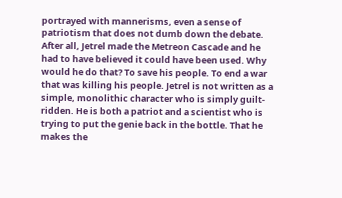portrayed with mannerisms, even a sense of patriotism that does not dumb down the debate. After all, Jetrel made the Metreon Cascade and he had to have believed it could have been used. Why would he do that? To save his people. To end a war that was killing his people. Jetrel is not written as a simple, monolithic character who is simply guilt-ridden. He is both a patriot and a scientist who is trying to put the genie back in the bottle. That he makes the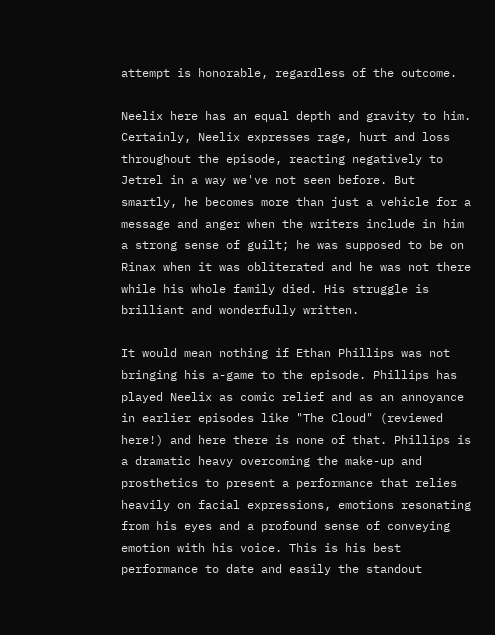attempt is honorable, regardless of the outcome.

Neelix here has an equal depth and gravity to him. Certainly, Neelix expresses rage, hurt and loss throughout the episode, reacting negatively to Jetrel in a way we've not seen before. But smartly, he becomes more than just a vehicle for a message and anger when the writers include in him a strong sense of guilt; he was supposed to be on Rinax when it was obliterated and he was not there while his whole family died. His struggle is brilliant and wonderfully written.

It would mean nothing if Ethan Phillips was not bringing his a-game to the episode. Phillips has played Neelix as comic relief and as an annoyance in earlier episodes like "The Cloud" (reviewed here!) and here there is none of that. Phillips is a dramatic heavy overcoming the make-up and prosthetics to present a performance that relies heavily on facial expressions, emotions resonating from his eyes and a profound sense of conveying emotion with his voice. This is his best performance to date and easily the standout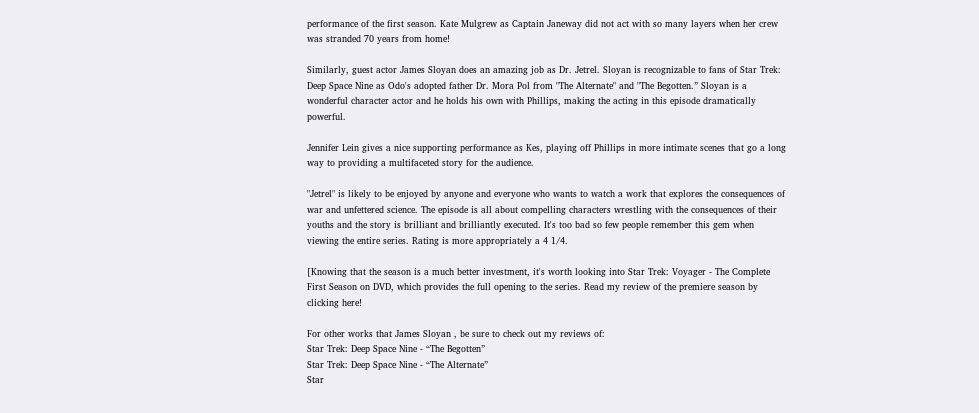performance of the first season. Kate Mulgrew as Captain Janeway did not act with so many layers when her crew was stranded 70 years from home!

Similarly, guest actor James Sloyan does an amazing job as Dr. Jetrel. Sloyan is recognizable to fans of Star Trek: Deep Space Nine as Odo's adopted father Dr. Mora Pol from "The Alternate" and "The Begotten.” Sloyan is a wonderful character actor and he holds his own with Phillips, making the acting in this episode dramatically powerful.

Jennifer Lein gives a nice supporting performance as Kes, playing off Phillips in more intimate scenes that go a long way to providing a multifaceted story for the audience.

"Jetrel" is likely to be enjoyed by anyone and everyone who wants to watch a work that explores the consequences of war and unfettered science. The episode is all about compelling characters wrestling with the consequences of their youths and the story is brilliant and brilliantly executed. It's too bad so few people remember this gem when viewing the entire series. Rating is more appropriately a 4 1/4.

[Knowing that the season is a much better investment, it's worth looking into Star Trek: Voyager - The Complete First Season on DVD, which provides the full opening to the series. Read my review of the premiere season by clicking here!

For other works that James Sloyan , be sure to check out my reviews of:
Star Trek: Deep Space Nine - “The Begotten”
Star Trek: Deep Space Nine - “The Alternate”
Star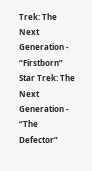Trek: The Next Generation - “Firstborn”
Star Trek: The Next Generation - “The Defector”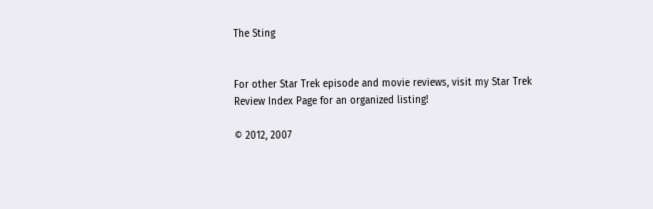The Sting


For other Star Trek episode and movie reviews, visit my Star Trek Review Index Page for an organized listing!

© 2012, 2007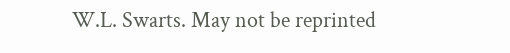W.L. Swarts. May not be reprinted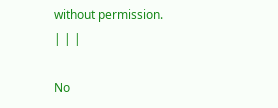without permission.
| | |

No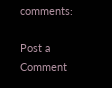comments:

Post a Comment